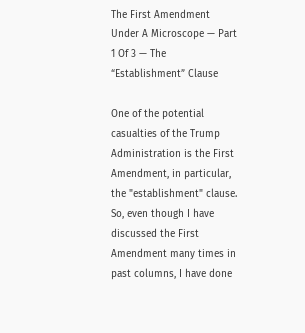The First Amendment Under A Microscope — Part 1 Of 3 — The “Establishment” Clause

One of the potential casualties of the Trump Administration is the First Amendment, in particular, the "establishment" clause.   So, even though I have discussed the First Amendment many times in past columns, I have done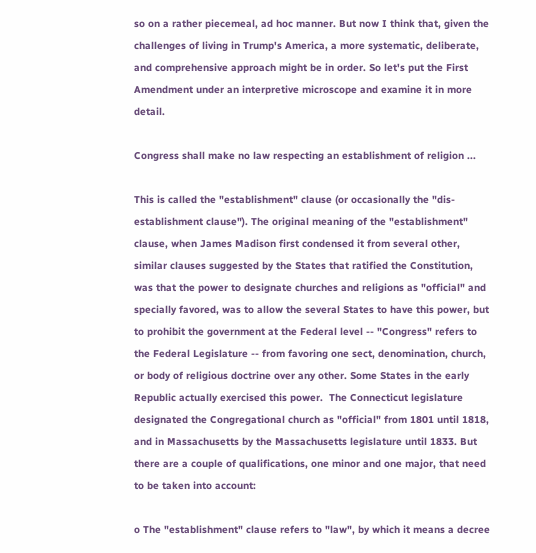so on a rather piecemeal, ad hoc manner. But now I think that, given the challenges of living in Trump's America, a more systematic, deliberate, and comprehensive approach might be in order. So let's put the First Amendment under an interpretive microscope and examine it in more detail.

Congress shall make no law respecting an establishment of religion ...

This is called the "establishment" clause (or occasionally the "dis-establishment clause"). The original meaning of the "establishment" clause, when James Madison first condensed it from several other, similar clauses suggested by the States that ratified the Constitution, was that the power to designate churches and religions as "official" and specially favored, was to allow the several States to have this power, but to prohibit the government at the Federal level -- "Congress" refers to the Federal Legislature -- from favoring one sect, denomination, church, or body of religious doctrine over any other. Some States in the early Republic actually exercised this power.  The Connecticut legislature designated the Congregational church as "official" from 1801 until 1818, and in Massachusetts by the Massachusetts legislature until 1833. But there are a couple of qualifications, one minor and one major, that need to be taken into account:

o The "establishment" clause refers to "law", by which it means a decree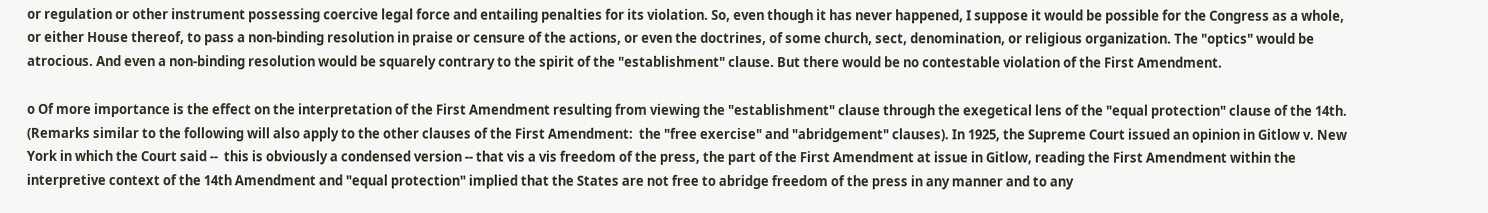or regulation or other instrument possessing coercive legal force and entailing penalties for its violation. So, even though it has never happened, I suppose it would be possible for the Congress as a whole, or either House thereof, to pass a non-binding resolution in praise or censure of the actions, or even the doctrines, of some church, sect, denomination, or religious organization. The "optics" would be atrocious. And even a non-binding resolution would be squarely contrary to the spirit of the "establishment" clause. But there would be no contestable violation of the First Amendment.

o Of more importance is the effect on the interpretation of the First Amendment resulting from viewing the "establishment" clause through the exegetical lens of the "equal protection" clause of the 14th.  (Remarks similar to the following will also apply to the other clauses of the First Amendment:  the "free exercise" and "abridgement" clauses). In 1925, the Supreme Court issued an opinion in Gitlow v. New York in which the Court said --  this is obviously a condensed version -- that vis a vis freedom of the press, the part of the First Amendment at issue in Gitlow, reading the First Amendment within the interpretive context of the 14th Amendment and "equal protection" implied that the States are not free to abridge freedom of the press in any manner and to any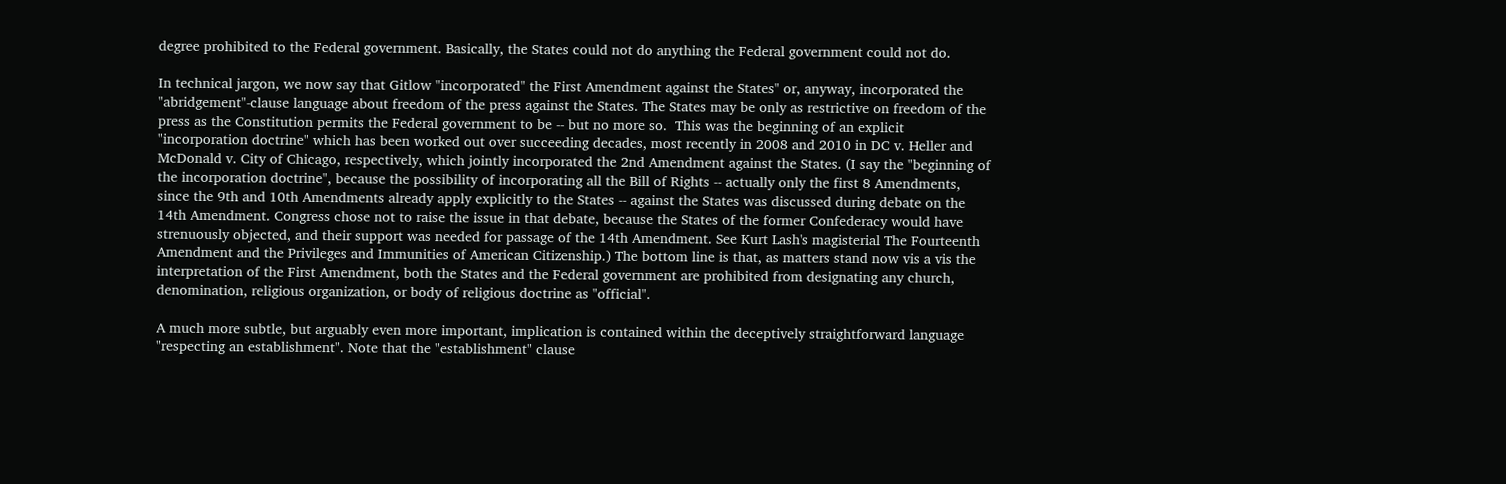degree prohibited to the Federal government. Basically, the States could not do anything the Federal government could not do.

In technical jargon, we now say that Gitlow "incorporated" the First Amendment against the States" or, anyway, incorporated the "abridgement"-clause language about freedom of the press against the States. The States may be only as restrictive on freedom of the press as the Constitution permits the Federal government to be -- but no more so.  This was the beginning of an explicit "incorporation doctrine" which has been worked out over succeeding decades, most recently in 2008 and 2010 in DC v. Heller and McDonald v. City of Chicago, respectively, which jointly incorporated the 2nd Amendment against the States. (I say the "beginning of the incorporation doctrine", because the possibility of incorporating all the Bill of Rights -- actually only the first 8 Amendments, since the 9th and 10th Amendments already apply explicitly to the States -- against the States was discussed during debate on the 14th Amendment. Congress chose not to raise the issue in that debate, because the States of the former Confederacy would have strenuously objected, and their support was needed for passage of the 14th Amendment. See Kurt Lash's magisterial The Fourteenth Amendment and the Privileges and Immunities of American Citizenship.) The bottom line is that, as matters stand now vis a vis the interpretation of the First Amendment, both the States and the Federal government are prohibited from designating any church, denomination, religious organization, or body of religious doctrine as "official".

A much more subtle, but arguably even more important, implication is contained within the deceptively straightforward language "respecting an establishment". Note that the "establishment" clause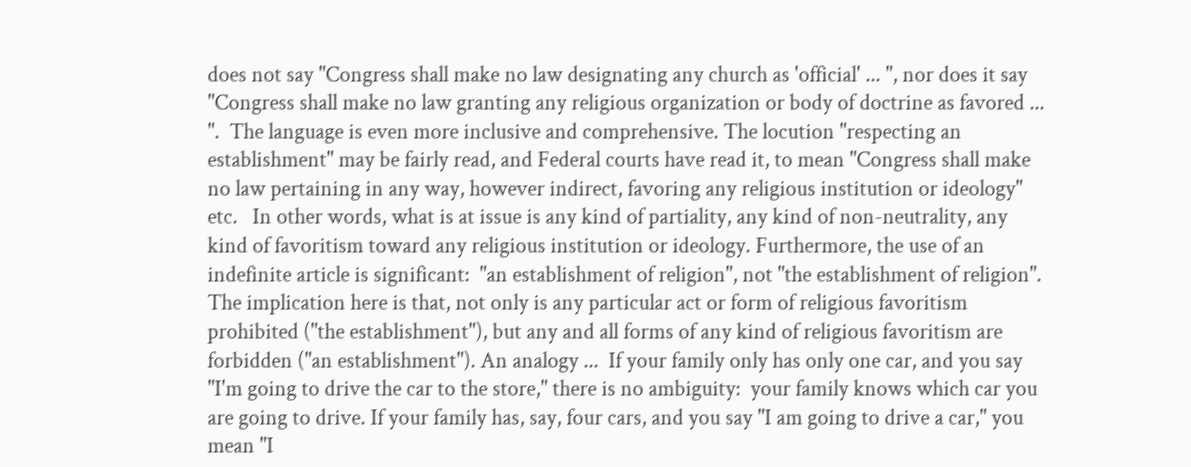does not say "Congress shall make no law designating any church as 'official' ... ", nor does it say "Congress shall make no law granting any religious organization or body of doctrine as favored ... ".  The language is even more inclusive and comprehensive. The locution "respecting an establishment" may be fairly read, and Federal courts have read it, to mean "Congress shall make no law pertaining in any way, however indirect, favoring any religious institution or ideology" etc.   In other words, what is at issue is any kind of partiality, any kind of non-neutrality, any kind of favoritism toward any religious institution or ideology. Furthermore, the use of an indefinite article is significant:  "an establishment of religion", not "the establishment of religion". The implication here is that, not only is any particular act or form of religious favoritism prohibited ("the establishment"), but any and all forms of any kind of religious favoritism are forbidden ("an establishment"). An analogy ...  If your family only has only one car, and you say "I'm going to drive the car to the store," there is no ambiguity:  your family knows which car you are going to drive. If your family has, say, four cars, and you say "I am going to drive a car," you mean "I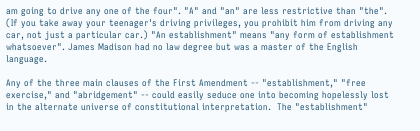am going to drive any one of the four". "A" and "an" are less restrictive than "the".  (If you take away your teenager's driving privileges, you prohibit him from driving any car, not just a particular car.) "An establishment" means "any form of establishment whatsoever". James Madison had no law degree but was a master of the English language.

Any of the three main clauses of the First Amendment -- "establishment," "free exercise," and "abridgement" -- could easily seduce one into becoming hopelessly lost in the alternate universe of constitutional interpretation.  The "establishment"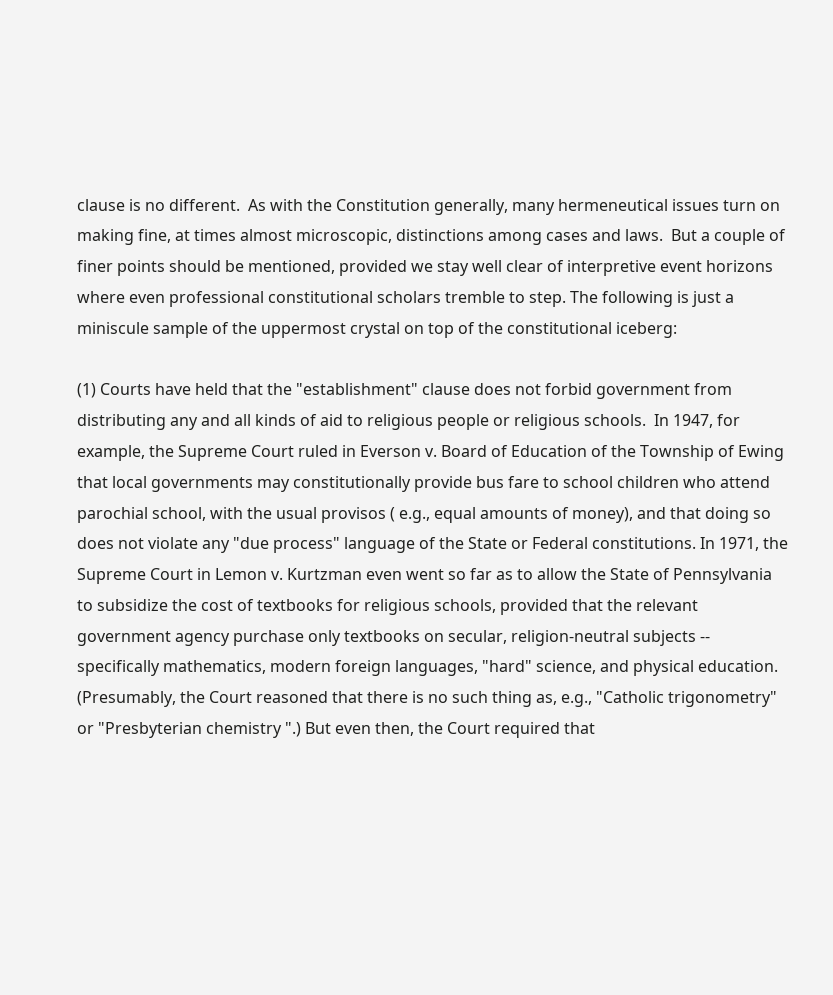clause is no different.  As with the Constitution generally, many hermeneutical issues turn on making fine, at times almost microscopic, distinctions among cases and laws.  But a couple of finer points should be mentioned, provided we stay well clear of interpretive event horizons where even professional constitutional scholars tremble to step. The following is just a miniscule sample of the uppermost crystal on top of the constitutional iceberg:

(1) Courts have held that the "establishment" clause does not forbid government from distributing any and all kinds of aid to religious people or religious schools.  In 1947, for example, the Supreme Court ruled in Everson v. Board of Education of the Township of Ewing that local governments may constitutionally provide bus fare to school children who attend parochial school, with the usual provisos ( e.g., equal amounts of money), and that doing so does not violate any "due process" language of the State or Federal constitutions. In 1971, the Supreme Court in Lemon v. Kurtzman even went so far as to allow the State of Pennsylvania to subsidize the cost of textbooks for religious schools, provided that the relevant government agency purchase only textbooks on secular, religion-neutral subjects -- specifically mathematics, modern foreign languages, "hard" science, and physical education. (Presumably, the Court reasoned that there is no such thing as, e.g., "Catholic trigonometry" or "Presbyterian chemistry ".) But even then, the Court required that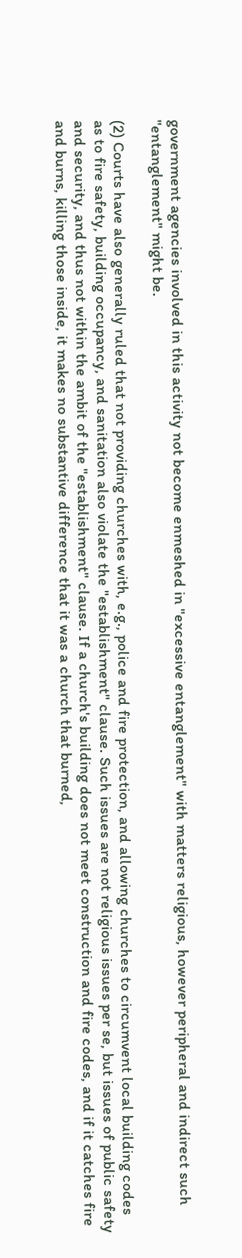government agencies involved in this activity not become enmeshed in "excessive entanglement" with matters religious, however peripheral and indirect such "entanglement" might be.

(2) Courts have also generally ruled that not providing churches with, e.g., police and fire protection, and allowing churches to circumvent local building codes as to fire safety, building occupancy, and sanitation also violate the "establishment" clause. Such issues are not religious issues per se, but issues of public safety and security, and thus not within the ambit of the "establishment" clause. If a church's building does not meet construction and fire codes, and if it catches fire and burns, killing those inside, it makes no substantive difference that it was a church that burned,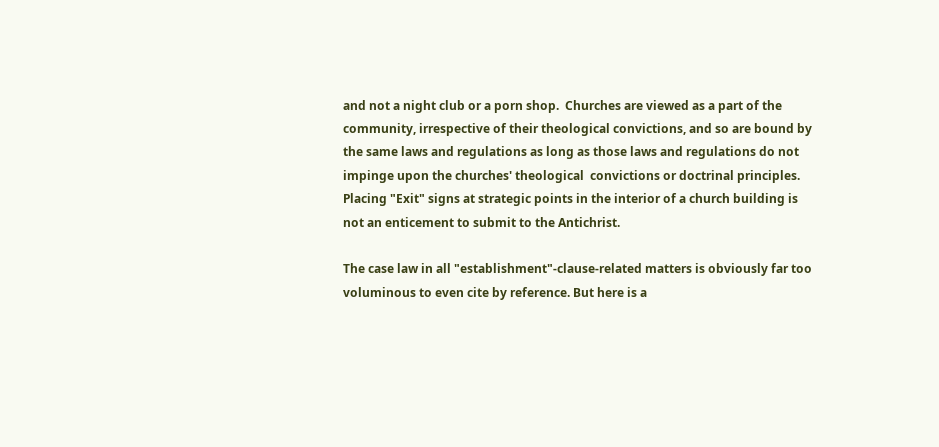and not a night club or a porn shop.  Churches are viewed as a part of the community, irrespective of their theological convictions, and so are bound by the same laws and regulations as long as those laws and regulations do not impinge upon the churches' theological  convictions or doctrinal principles.  Placing "Exit" signs at strategic points in the interior of a church building is not an enticement to submit to the Antichrist.

The case law in all "establishment"-clause-related matters is obviously far too voluminous to even cite by reference. But here is a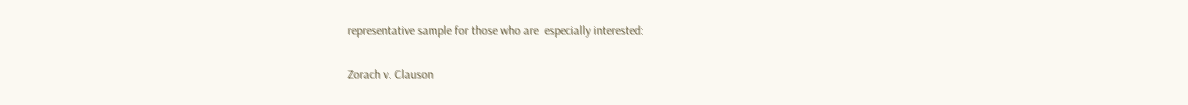representative sample for those who are  especially interested:

Zorach v. Clauson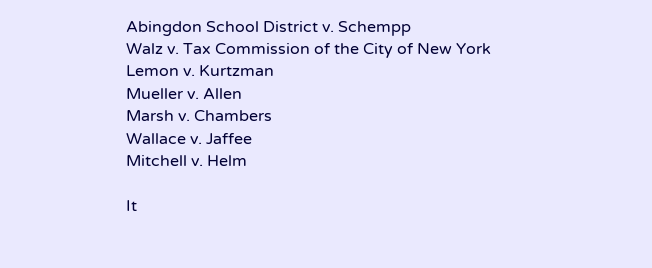Abingdon School District v. Schempp
Walz v. Tax Commission of the City of New York
Lemon v. Kurtzman
Mueller v. Allen
Marsh v. Chambers
Wallace v. Jaffee
Mitchell v. Helm

It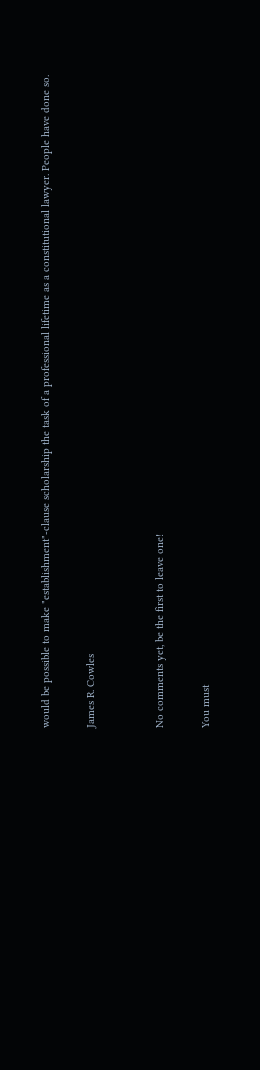would be possible to make "establishment"-clause scholarship the task of a professional lifetime as a constitutional lawyer. People have done so.

James R. Cowles


No comments yet, be the first to leave one!

You must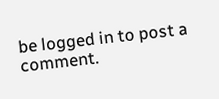be logged in to post a comment.